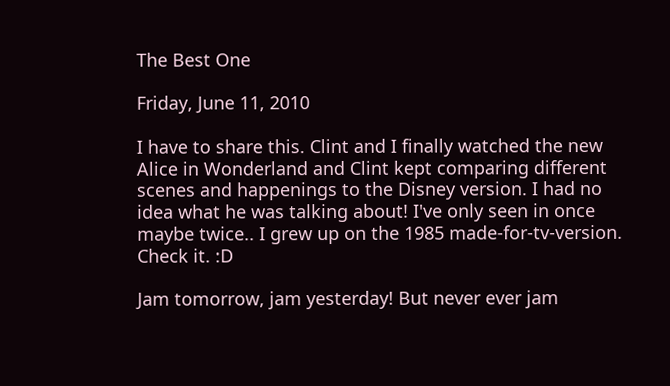The Best One

Friday, June 11, 2010

I have to share this. Clint and I finally watched the new Alice in Wonderland and Clint kept comparing different scenes and happenings to the Disney version. I had no idea what he was talking about! I've only seen in once maybe twice.. I grew up on the 1985 made-for-tv-version. Check it. :D

Jam tomorrow, jam yesterday! But never ever jam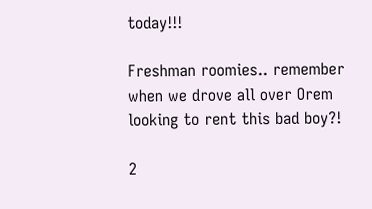today!!!

Freshman roomies.. remember when we drove all over Orem looking to rent this bad boy?!

2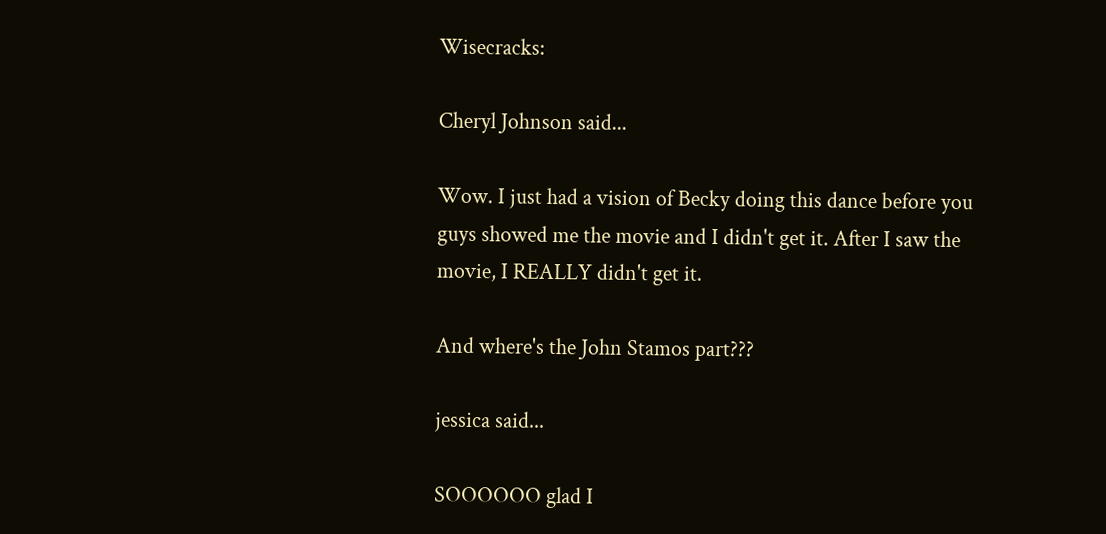Wisecracks:

Cheryl Johnson said...

Wow. I just had a vision of Becky doing this dance before you guys showed me the movie and I didn't get it. After I saw the movie, I REALLY didn't get it.

And where's the John Stamos part???

jessica said...

SOOOOOO glad I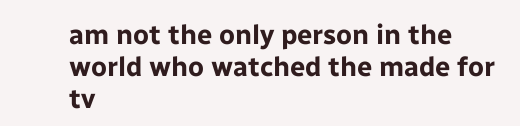am not the only person in the world who watched the made for tv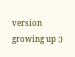version growing up :)